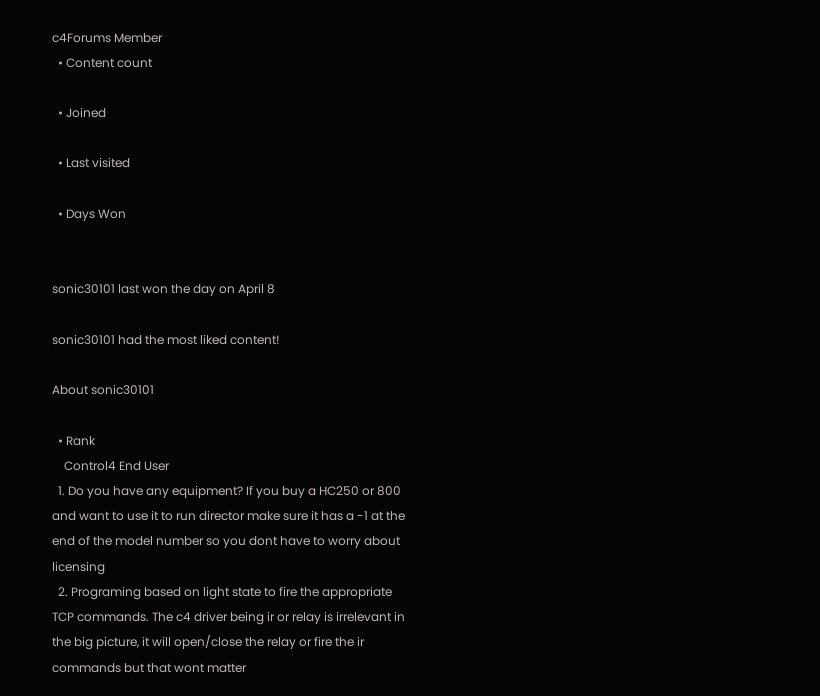c4Forums Member
  • Content count

  • Joined

  • Last visited

  • Days Won


sonic30101 last won the day on April 8

sonic30101 had the most liked content!

About sonic30101

  • Rank
    Control4 End User
  1. Do you have any equipment? If you buy a HC250 or 800 and want to use it to run director make sure it has a -1 at the end of the model number so you dont have to worry about licensing
  2. Programing based on light state to fire the appropriate TCP commands. The c4 driver being ir or relay is irrelevant in the big picture, it will open/close the relay or fire the ir commands but that wont matter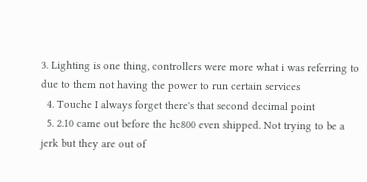3. Lighting is one thing, controllers were more what i was referring to due to them not having the power to run certain services
  4. Touche I always forget there's that second decimal point
  5. 2.10 came out before the hc800 even shipped. Not trying to be a jerk but they are out of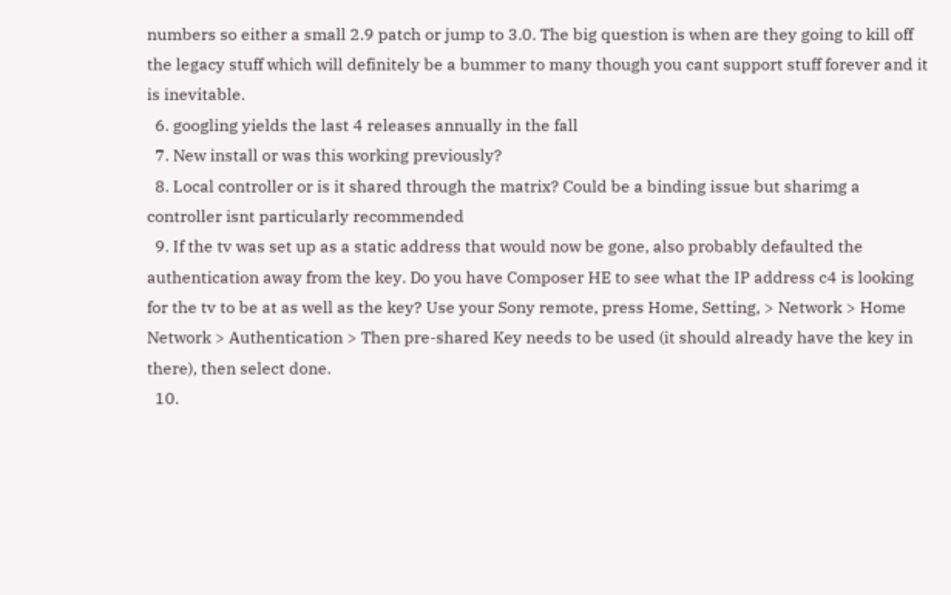numbers so either a small 2.9 patch or jump to 3.0. The big question is when are they going to kill off the legacy stuff which will definitely be a bummer to many though you cant support stuff forever and it is inevitable.
  6. googling yields the last 4 releases annually in the fall
  7. New install or was this working previously?
  8. Local controller or is it shared through the matrix? Could be a binding issue but sharimg a controller isnt particularly recommended
  9. If the tv was set up as a static address that would now be gone, also probably defaulted the authentication away from the key. Do you have Composer HE to see what the IP address c4 is looking for the tv to be at as well as the key? Use your Sony remote, press Home, Setting, > Network > Home Network > Authentication > Then pre-shared Key needs to be used (it should already have the key in there), then select done.
  10.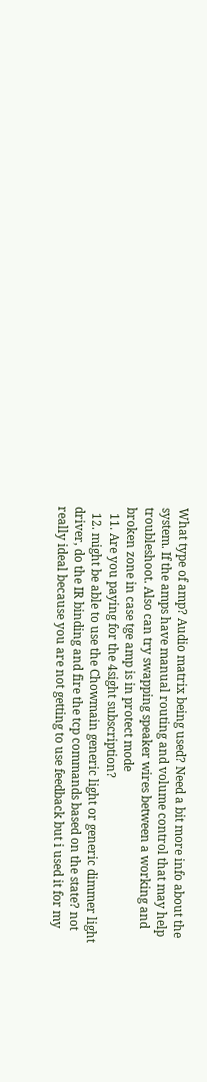What type of amp? Audio matrix being used? Need a bit more info about the system. If the amps have manual routing and volume control that may help troubleshoot. Also can try swapping speaker wires between a working and broken zone in case tge amp is in protect mode
  11. Are you paying for the 4sight subscription?
  12. might be able to use the Chowmain generic light or generic dimmer light driver, do the IR binding and fire the tcp commands based on the state? not really ideal because you are not getting to use feedback but i used it for my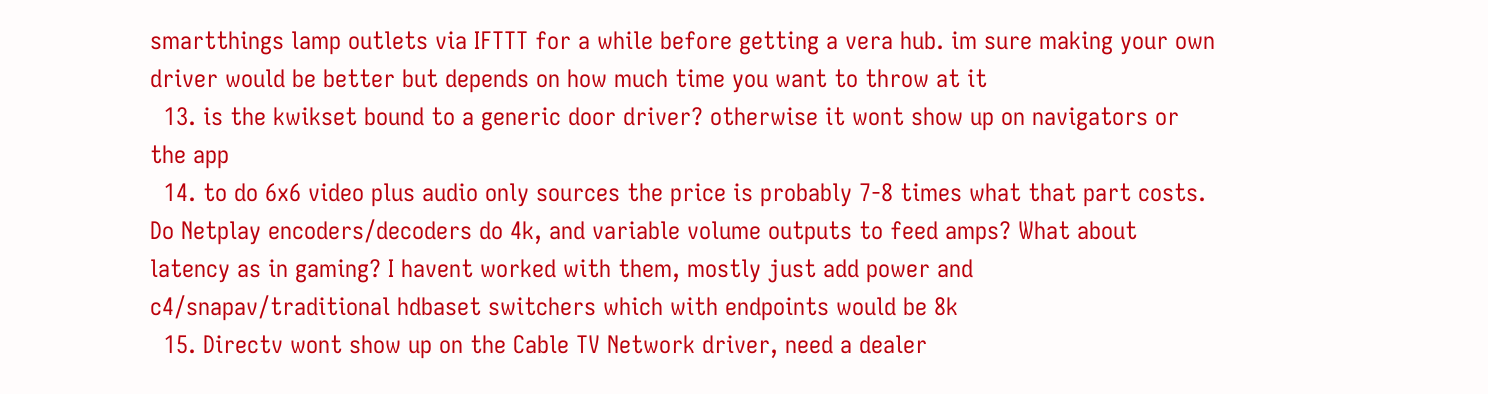smartthings lamp outlets via IFTTT for a while before getting a vera hub. im sure making your own driver would be better but depends on how much time you want to throw at it
  13. is the kwikset bound to a generic door driver? otherwise it wont show up on navigators or the app
  14. to do 6x6 video plus audio only sources the price is probably 7-8 times what that part costs. Do Netplay encoders/decoders do 4k, and variable volume outputs to feed amps? What about latency as in gaming? I havent worked with them, mostly just add power and c4/snapav/traditional hdbaset switchers which with endpoints would be 8k
  15. Directv wont show up on the Cable TV Network driver, need a dealer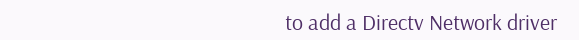to add a Directv Network driver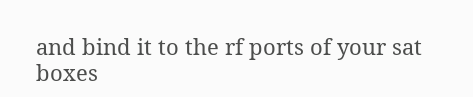and bind it to the rf ports of your sat boxes